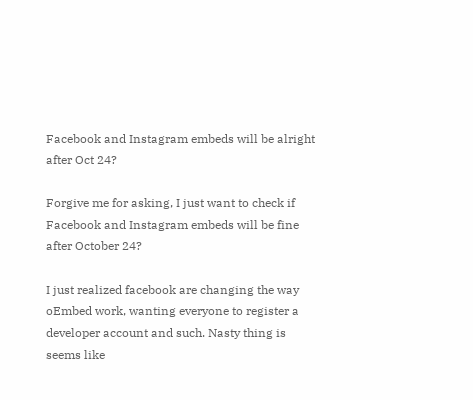Facebook and Instagram embeds will be alright after Oct 24?

Forgive me for asking, I just want to check if Facebook and Instagram embeds will be fine after October 24?

I just realized facebook are changing the way oEmbed work, wanting everyone to register a developer account and such. Nasty thing is seems like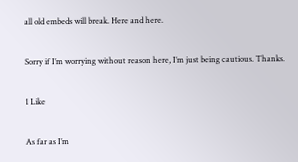all old embeds will break. Here and here.

Sorry if I’m worrying without reason here, I’m just being cautious. Thanks.

1 Like

As far as I’m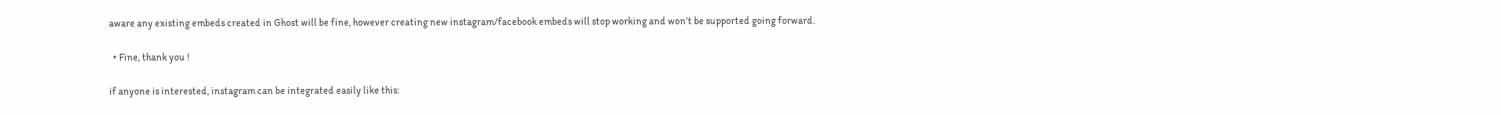aware any existing embeds created in Ghost will be fine, however creating new instagram/facebook embeds will stop working and won’t be supported going forward.

  • Fine, thank you !

if anyone is interested, instagram can be integrated easily like this: